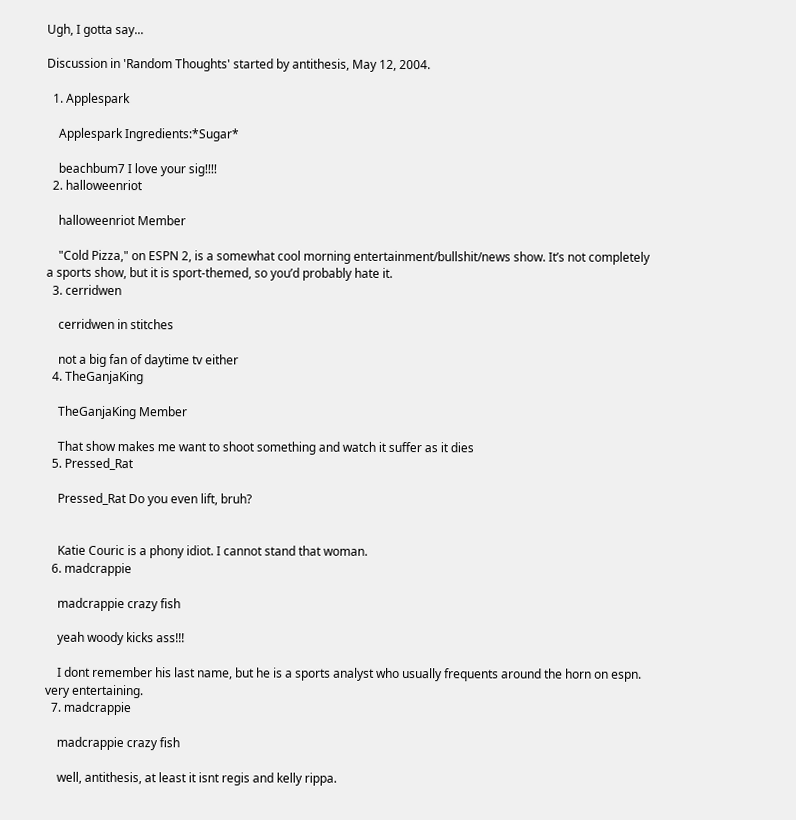Ugh, I gotta say...

Discussion in 'Random Thoughts' started by antithesis, May 12, 2004.

  1. Applespark

    Applespark Ingredients:*Sugar*

    beachbum7 I love your sig!!!!
  2. halloweenriot

    halloweenriot Member

    "Cold Pizza," on ESPN 2, is a somewhat cool morning entertainment/bullshit/news show. It’s not completely a sports show, but it is sport-themed, so you’d probably hate it.
  3. cerridwen

    cerridwen in stitches

    not a big fan of daytime tv either
  4. TheGanjaKing

    TheGanjaKing Member

    That show makes me want to shoot something and watch it suffer as it dies
  5. Pressed_Rat

    Pressed_Rat Do you even lift, bruh?


    Katie Couric is a phony idiot. I cannot stand that woman.
  6. madcrappie

    madcrappie crazy fish

    yeah woody kicks ass!!!

    I dont remember his last name, but he is a sports analyst who usually frequents around the horn on espn. very entertaining.
  7. madcrappie

    madcrappie crazy fish

    well, antithesis, at least it isnt regis and kelly rippa.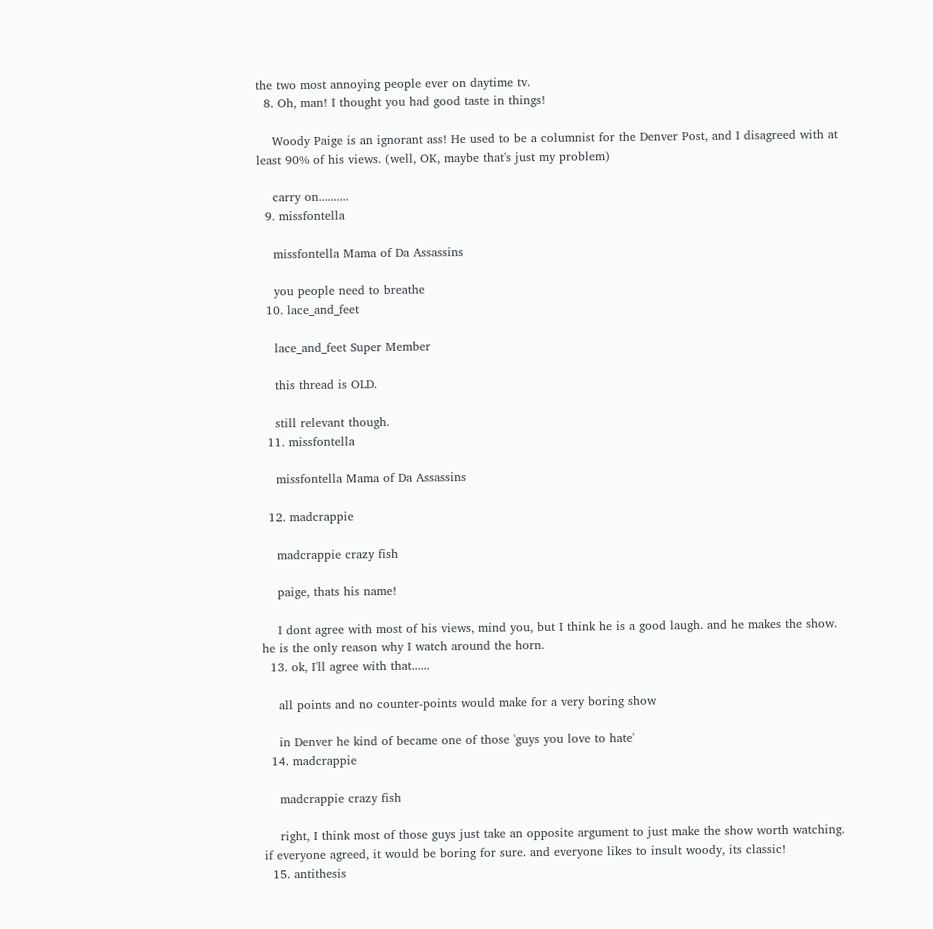the two most annoying people ever on daytime tv.
  8. Oh, man! I thought you had good taste in things!

    Woody Paige is an ignorant ass! He used to be a columnist for the Denver Post, and I disagreed with at least 90% of his views. (well, OK, maybe that's just my problem)

    carry on..........
  9. missfontella

    missfontella Mama of Da Assassins

    you people need to breathe
  10. lace_and_feet

    lace_and_feet Super Member

    this thread is OLD.

    still relevant though.
  11. missfontella

    missfontella Mama of Da Assassins

  12. madcrappie

    madcrappie crazy fish

    paige, thats his name!

    I dont agree with most of his views, mind you, but I think he is a good laugh. and he makes the show. he is the only reason why I watch around the horn.
  13. ok, I'll agree with that......

    all points and no counter-points would make for a very boring show

    in Denver he kind of became one of those 'guys you love to hate'
  14. madcrappie

    madcrappie crazy fish

    right, I think most of those guys just take an opposite argument to just make the show worth watching. if everyone agreed, it would be boring for sure. and everyone likes to insult woody, its classic!
  15. antithesis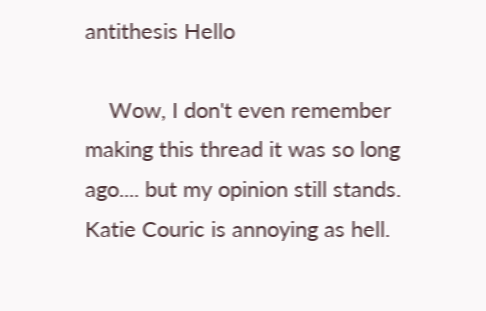antithesis Hello

    Wow, I don't even remember making this thread it was so long ago.... but my opinion still stands. Katie Couric is annoying as hell.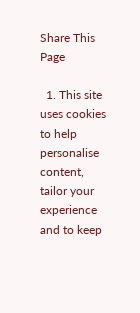Share This Page

  1. This site uses cookies to help personalise content, tailor your experience and to keep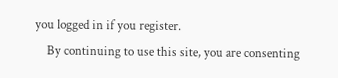you logged in if you register.
    By continuing to use this site, you are consenting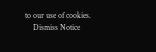to our use of cookies.
    Dismiss Notice